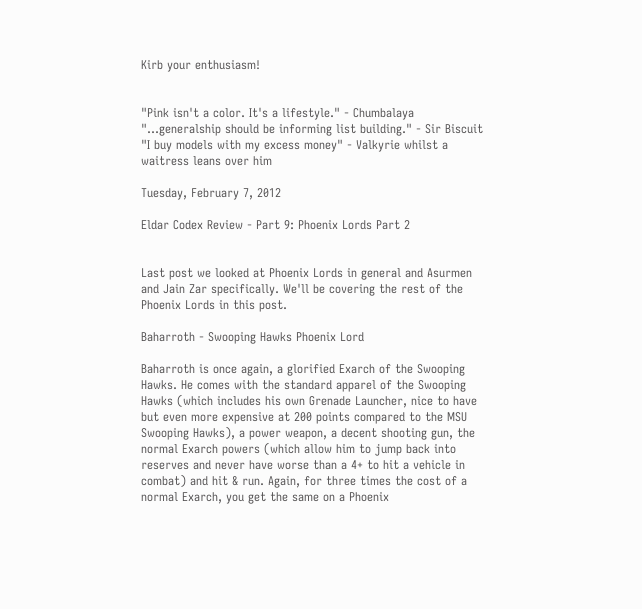Kirb your enthusiasm!


"Pink isn't a color. It's a lifestyle." - Chumbalaya
"...generalship should be informing list building." - Sir Biscuit
"I buy models with my excess money" - Valkyrie whilst a waitress leans over him

Tuesday, February 7, 2012

Eldar Codex Review - Part 9: Phoenix Lords Part 2


Last post we looked at Phoenix Lords in general and Asurmen and Jain Zar specifically. We'll be covering the rest of the Phoenix Lords in this post.

Baharroth - Swooping Hawks Phoenix Lord

Baharroth is once again, a glorified Exarch of the Swooping Hawks. He comes with the standard apparel of the Swooping Hawks (which includes his own Grenade Launcher, nice to have but even more expensive at 200 points compared to the MSU Swooping Hawks), a power weapon, a decent shooting gun, the normal Exarch powers (which allow him to jump back into reserves and never have worse than a 4+ to hit a vehicle in combat) and hit & run. Again, for three times the cost of a normal Exarch, you get the same on a Phoenix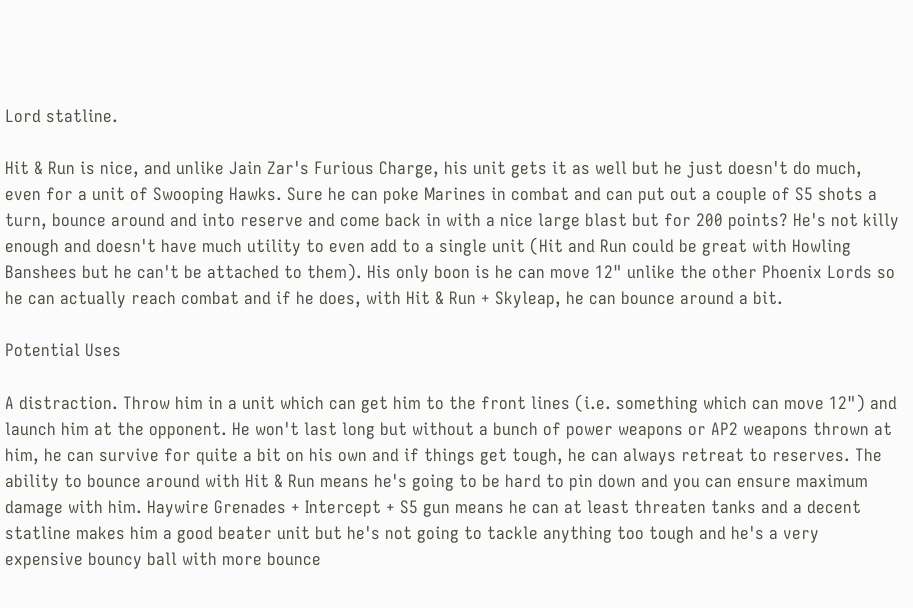Lord statline.

Hit & Run is nice, and unlike Jain Zar's Furious Charge, his unit gets it as well but he just doesn't do much, even for a unit of Swooping Hawks. Sure he can poke Marines in combat and can put out a couple of S5 shots a turn, bounce around and into reserve and come back in with a nice large blast but for 200 points? He's not killy enough and doesn't have much utility to even add to a single unit (Hit and Run could be great with Howling Banshees but he can't be attached to them). His only boon is he can move 12" unlike the other Phoenix Lords so he can actually reach combat and if he does, with Hit & Run + Skyleap, he can bounce around a bit.

Potential Uses

A distraction. Throw him in a unit which can get him to the front lines (i.e. something which can move 12") and launch him at the opponent. He won't last long but without a bunch of power weapons or AP2 weapons thrown at him, he can survive for quite a bit on his own and if things get tough, he can always retreat to reserves. The ability to bounce around with Hit & Run means he's going to be hard to pin down and you can ensure maximum damage with him. Haywire Grenades + Intercept + S5 gun means he can at least threaten tanks and a decent statline makes him a good beater unit but he's not going to tackle anything too tough and he's a very expensive bouncy ball with more bounce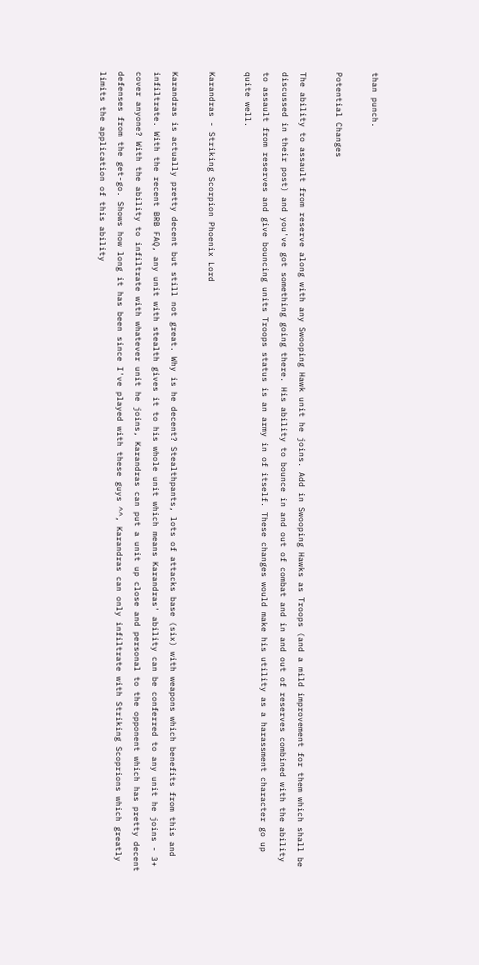than punch.

Potential Changes

The ability to assault from reserve along with any Swooping Hawk unit he joins. Add in Swooping Hawks as Troops (and a mild improvement for them which shall be discussed in their post) and you've got something going there. His ability to bounce in and out of combat and in and out of reserves combined with the ability to assault from reserves and give bouncing units Troops status is an army in of itself. These changes would make his utility as a harassment character go up quite well.

Karandras - Striking Scorpion Phoenix Lord

Karandras is actually pretty decent but still not great. Why is he decent? Stealthpants, lots of attacks base (six) with weapons which benefits from this and infiltrate. With the recent BRB FAQ, any unit with stealth gives it to his whole unit which means Karandras' ability can be conferred to any unit he joins - 3+ cover anyone? With the ability to infiltrate with whatever unit he joins, Karandras can put a unit up close and personal to the opponent which has pretty decent defenses from the get-go. Shows how long it has been since I've played with these guys ^^, Karandras can only infiltrate with Striking Scoprions which greatly limits the application of this ability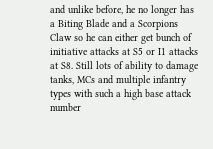and unlike before, he no longer has a Biting Blade and a Scorpions Claw so he can either get bunch of initiative attacks at S5 or I1 attacks at S8. Still lots of ability to damage tanks, MCs and multiple infantry types with such a high base attack number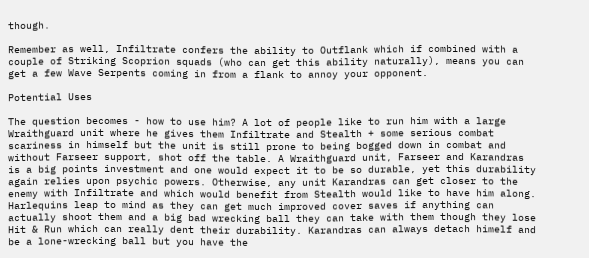though.

Remember as well, Infiltrate confers the ability to Outflank which if combined with a couple of Striking Scoprion squads (who can get this ability naturally), means you can get a few Wave Serpents coming in from a flank to annoy your opponent.

Potential Uses

The question becomes - how to use him? A lot of people like to run him with a large Wraithguard unit where he gives them Infiltrate and Stealth + some serious combat scariness in himself but the unit is still prone to being bogged down in combat and without Farseer support, shot off the table. A Wraithguard unit, Farseer and Karandras is a big points investment and one would expect it to be so durable, yet this durability again relies upon psychic powers. Otherwise, any unit Karandras can get closer to the enemy with Infiltrate and which would benefit from Stealth would like to have him along. Harlequins leap to mind as they can get much improved cover saves if anything can actually shoot them and a big bad wrecking ball they can take with them though they lose Hit & Run which can really dent their durability. Karandras can always detach himelf and be a lone-wrecking ball but you have the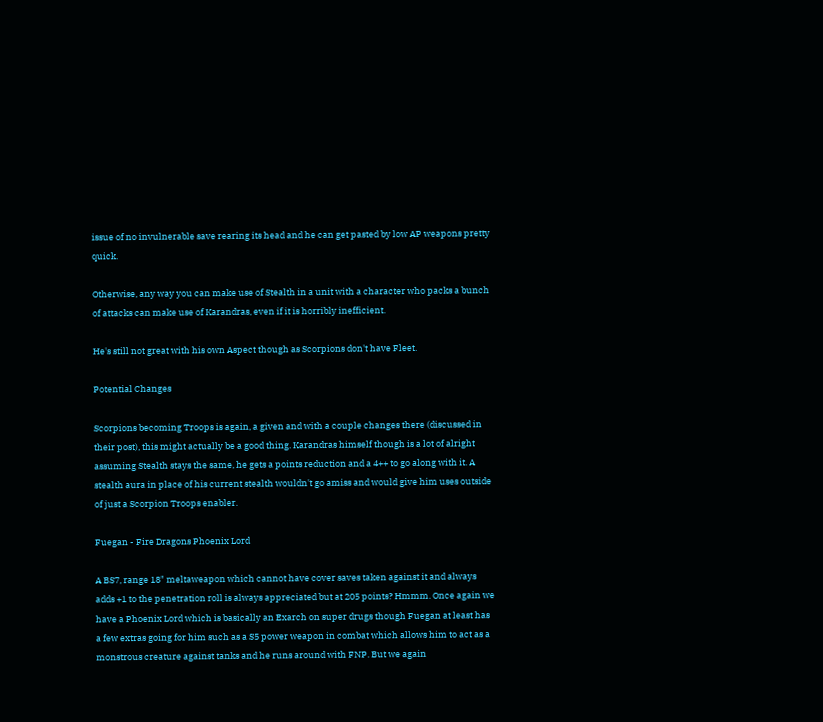issue of no invulnerable save rearing its head and he can get pasted by low AP weapons pretty quick.

Otherwise, any way you can make use of Stealth in a unit with a character who packs a bunch of attacks can make use of Karandras, even if it is horribly inefficient.

He's still not great with his own Aspect though as Scorpions don't have Fleet.

Potential Changes

Scorpions becoming Troops is again, a given and with a couple changes there (discussed in their post), this might actually be a good thing. Karandras himself though is a lot of alright assuming Stealth stays the same, he gets a points reduction and a 4++ to go along with it. A stealth aura in place of his current stealth wouldn't go amiss and would give him uses outside of just a Scorpion Troops enabler.

Fuegan - Fire Dragons Phoenix Lord

A BS7, range 18" meltaweapon which cannot have cover saves taken against it and always adds +1 to the penetration roll is always appreciated but at 205 points? Hmmm. Once again we have a Phoenix Lord which is basically an Exarch on super drugs though Fuegan at least has a few extras going for him such as a S5 power weapon in combat which allows him to act as a monstrous creature against tanks and he runs around with FNP. But we again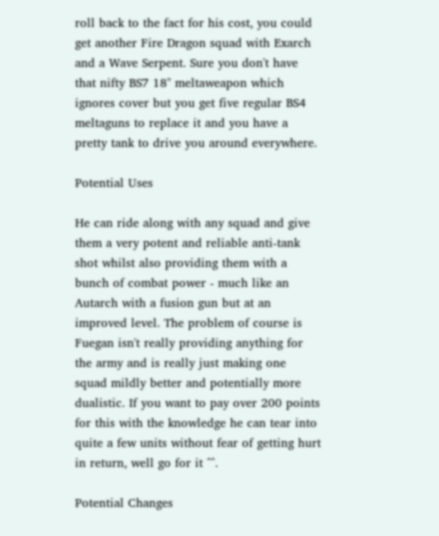roll back to the fact for his cost, you could get another Fire Dragon squad with Exarch and a Wave Serpent. Sure you don't have that nifty BS7 18" meltaweapon which ignores cover but you get five regular BS4 meltaguns to replace it and you have a pretty tank to drive you around everywhere.

Potential Uses

He can ride along with any squad and give them a very potent and reliable anti-tank shot whilst also providing them with a bunch of combat power - much like an Autarch with a fusion gun but at an improved level. The problem of course is Fuegan isn't really providing anything for the army and is really just making one squad mildly better and potentially more dualistic. If you want to pay over 200 points for this with the knowledge he can tear into quite a few units without fear of getting hurt in return, well go for it ^^.

Potential Changes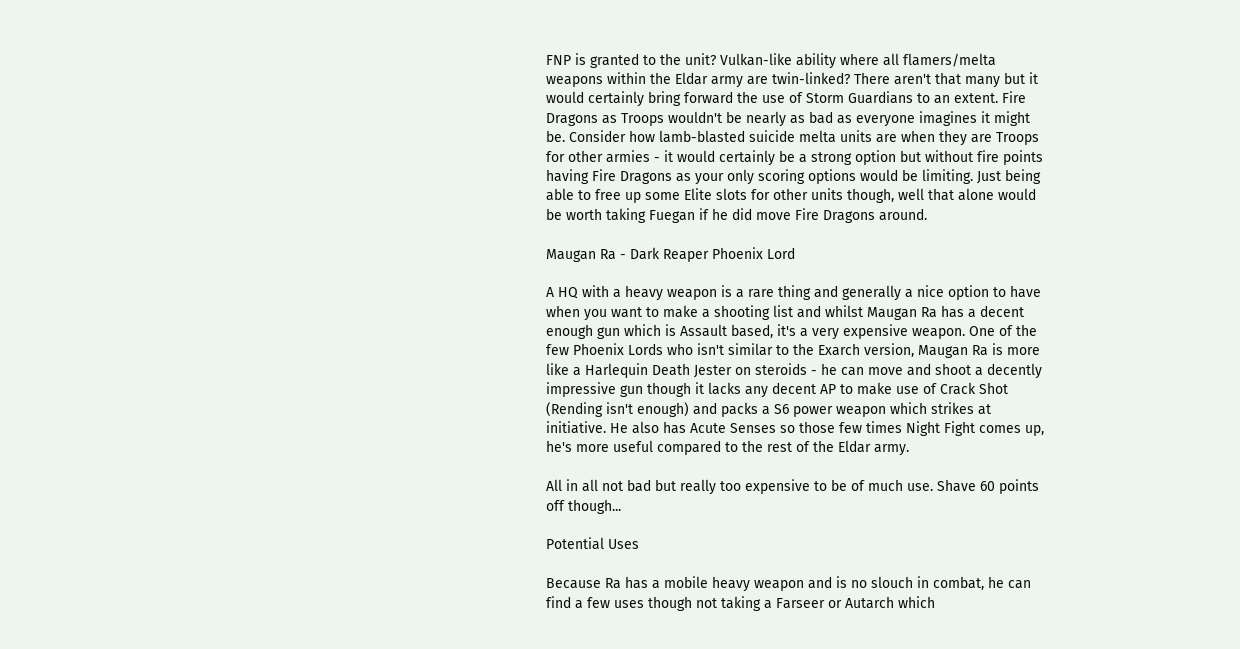FNP is granted to the unit? Vulkan-like ability where all flamers/melta weapons within the Eldar army are twin-linked? There aren't that many but it would certainly bring forward the use of Storm Guardians to an extent. Fire Dragons as Troops wouldn't be nearly as bad as everyone imagines it might be. Consider how lamb-blasted suicide melta units are when they are Troops for other armies - it would certainly be a strong option but without fire points having Fire Dragons as your only scoring options would be limiting. Just being able to free up some Elite slots for other units though, well that alone would be worth taking Fuegan if he did move Fire Dragons around.

Maugan Ra - Dark Reaper Phoenix Lord

A HQ with a heavy weapon is a rare thing and generally a nice option to have when you want to make a shooting list and whilst Maugan Ra has a decent enough gun which is Assault based, it's a very expensive weapon. One of the few Phoenix Lords who isn't similar to the Exarch version, Maugan Ra is more like a Harlequin Death Jester on steroids - he can move and shoot a decently impressive gun though it lacks any decent AP to make use of Crack Shot (Rending isn't enough) and packs a S6 power weapon which strikes at initiative. He also has Acute Senses so those few times Night Fight comes up, he's more useful compared to the rest of the Eldar army.

All in all not bad but really too expensive to be of much use. Shave 60 points off though...

Potential Uses

Because Ra has a mobile heavy weapon and is no slouch in combat, he can find a few uses though not taking a Farseer or Autarch which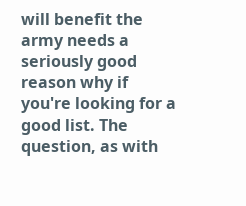will benefit the army needs a seriously good reason why if you're looking for a good list. The question, as with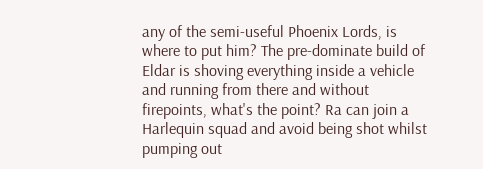any of the semi-useful Phoenix Lords, is where to put him? The pre-dominate build of Eldar is shoving everything inside a vehicle and running from there and without firepoints, what's the point? Ra can join a Harlequin squad and avoid being shot whilst pumping out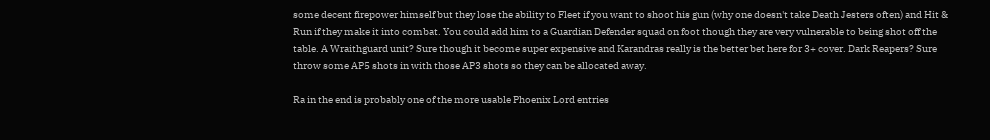some decent firepower himself but they lose the ability to Fleet if you want to shoot his gun (why one doesn't take Death Jesters often) and Hit & Run if they make it into combat. You could add him to a Guardian Defender squad on foot though they are very vulnerable to being shot off the table. A Wraithguard unit? Sure though it become super expensive and Karandras really is the better bet here for 3+ cover. Dark Reapers? Sure throw some AP5 shots in with those AP3 shots so they can be allocated away.

Ra in the end is probably one of the more usable Phoenix Lord entries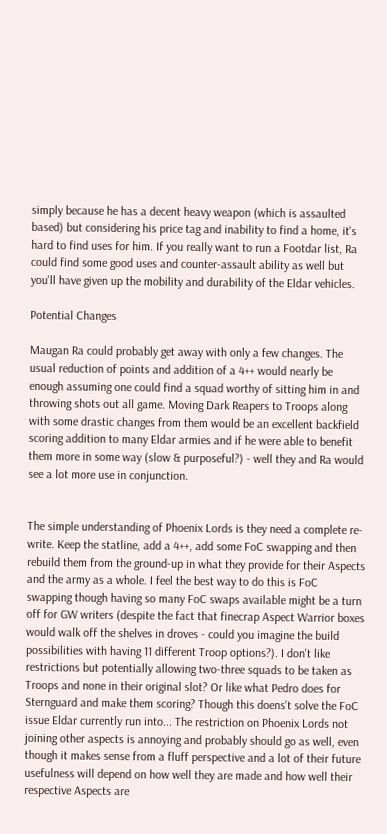simply because he has a decent heavy weapon (which is assaulted based) but considering his price tag and inability to find a home, it's hard to find uses for him. If you really want to run a Footdar list, Ra could find some good uses and counter-assault ability as well but you'll have given up the mobility and durability of the Eldar vehicles.

Potential Changes

Maugan Ra could probably get away with only a few changes. The usual reduction of points and addition of a 4++ would nearly be enough assuming one could find a squad worthy of sitting him in and throwing shots out all game. Moving Dark Reapers to Troops along with some drastic changes from them would be an excellent backfield scoring addition to many Eldar armies and if he were able to benefit them more in some way (slow & purposeful?) - well they and Ra would see a lot more use in conjunction.


The simple understanding of Phoenix Lords is they need a complete re-write. Keep the statline, add a 4++, add some FoC swapping and then rebuild them from the ground-up in what they provide for their Aspects and the army as a whole. I feel the best way to do this is FoC swapping though having so many FoC swaps available might be a turn off for GW writers (despite the fact that finecrap Aspect Warrior boxes would walk off the shelves in droves - could you imagine the build possibilities with having 11 different Troop options?). I don't like restrictions but potentially allowing two-three squads to be taken as Troops and none in their original slot? Or like what Pedro does for Sternguard and make them scoring? Though this doens't solve the FoC issue Eldar currently run into... The restriction on Phoenix Lords not joining other aspects is annoying and probably should go as well, even though it makes sense from a fluff perspective and a lot of their future usefulness will depend on how well they are made and how well their respective Aspects are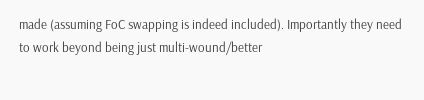made (assuming FoC swapping is indeed included). Importantly they need to work beyond being just multi-wound/better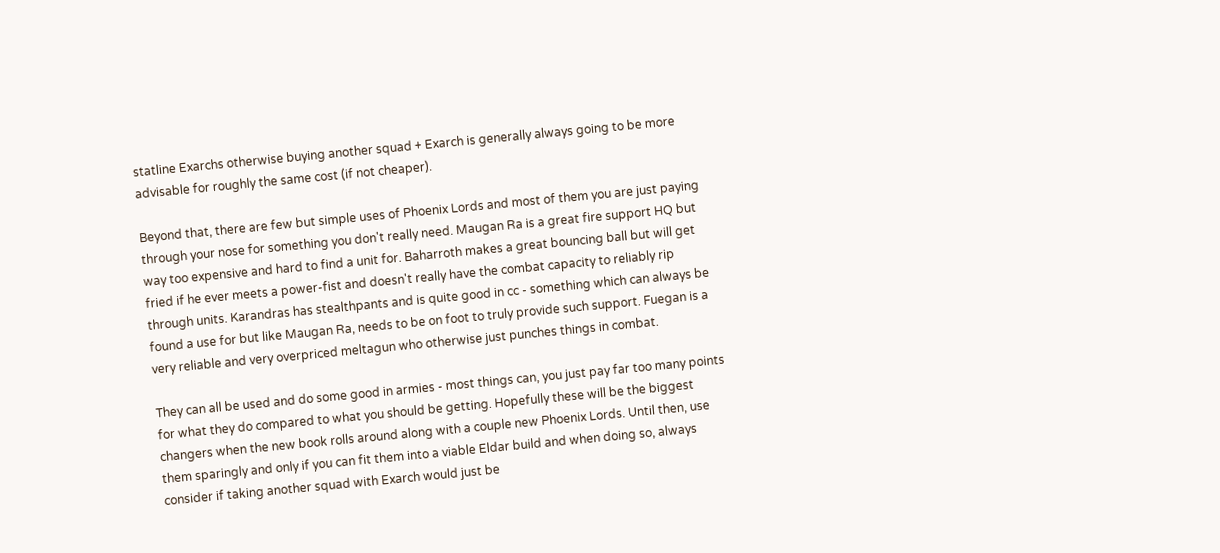statline Exarchs otherwise buying another squad + Exarch is generally always going to be more advisable for roughly the same cost (if not cheaper).

Beyond that, there are few but simple uses of Phoenix Lords and most of them you are just paying through your nose for something you don't really need. Maugan Ra is a great fire support HQ but way too expensive and hard to find a unit for. Baharroth makes a great bouncing ball but will get fried if he ever meets a power-fist and doesn't really have the combat capacity to reliably rip through units. Karandras has stealthpants and is quite good in cc - something which can always be found a use for but like Maugan Ra, needs to be on foot to truly provide such support. Fuegan is a very reliable and very overpriced meltagun who otherwise just punches things in combat.

They can all be used and do some good in armies - most things can, you just pay far too many points for what they do compared to what you should be getting. Hopefully these will be the biggest changers when the new book rolls around along with a couple new Phoenix Lords. Until then, use them sparingly and only if you can fit them into a viable Eldar build and when doing so, always consider if taking another squad with Exarch would just be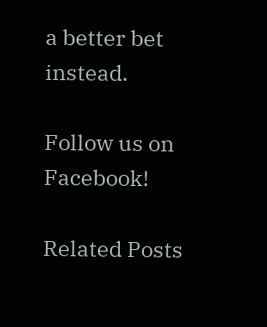a better bet instead.

Follow us on Facebook!

Related Posts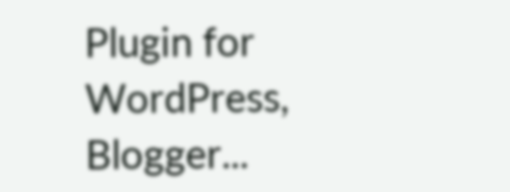Plugin for WordPress, Blogger...